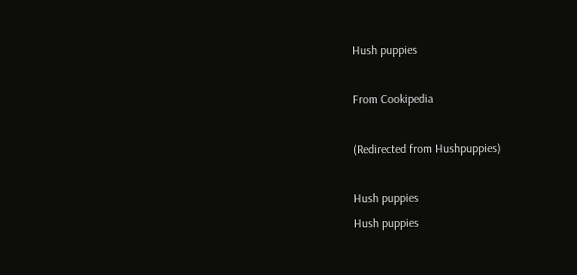Hush puppies

From Cookipedia

(Redirected from Hushpuppies)

Hush puppies
Hush puppies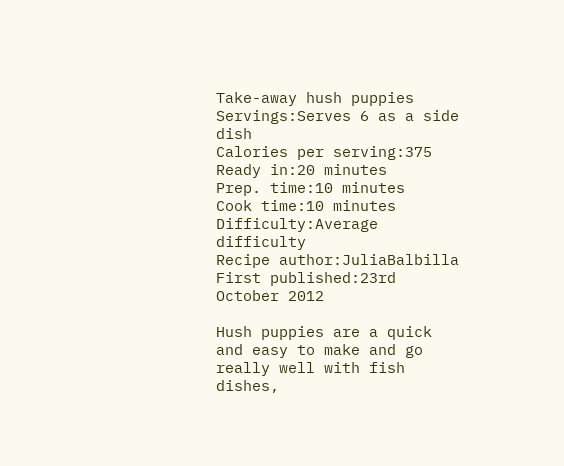Take-away hush puppies
Servings:Serves 6 as a side dish
Calories per serving:375
Ready in:20 minutes
Prep. time:10 minutes
Cook time:10 minutes
Difficulty:Average difficulty
Recipe author:JuliaBalbilla
First published:23rd October 2012

Hush puppies are a quick and easy to make and go really well with fish dishes,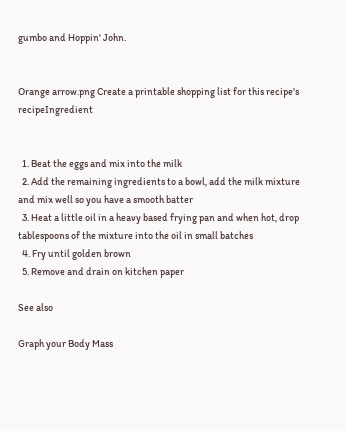gumbo and Hoppin' John.


Orange arrow.png Create a printable shopping list for this recipe's recipeIngredient


  1. Beat the eggs and mix into the milk
  2. Add the remaining ingredients to a bowl, add the milk mixture and mix well so you have a smooth batter
  3. Heat a little oil in a heavy based frying pan and when hot, drop tablespoons of the mixture into the oil in small batches
  4. Fry until golden brown
  5. Remove and drain on kitchen paper

See also

Graph your Body Mass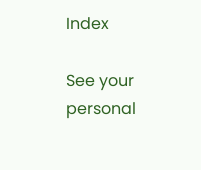Index

See your personal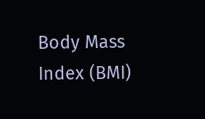Body Mass Index (BMI)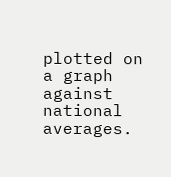plotted on a graph against national averages.